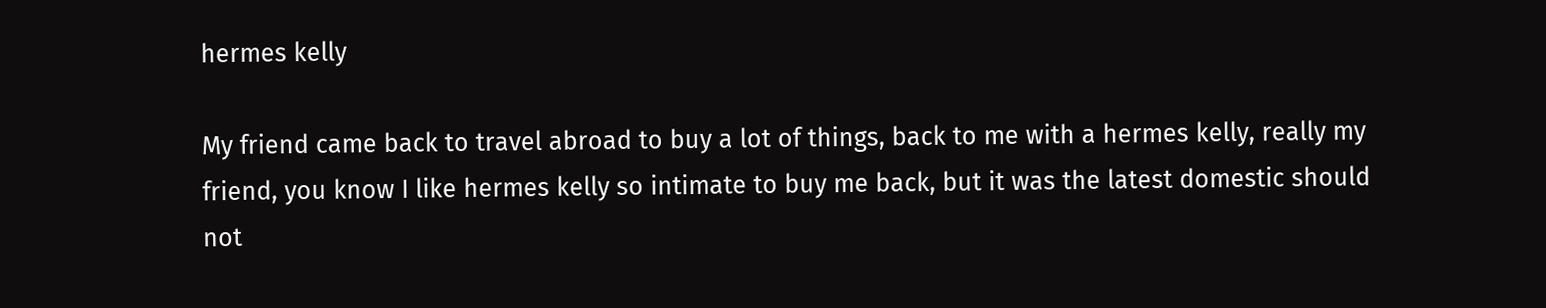hermes kelly

My friend came back to travel abroad to buy a lot of things, back to me with a hermes kelly, really my friend, you know I like hermes kelly so intimate to buy me back, but it was the latest domestic should not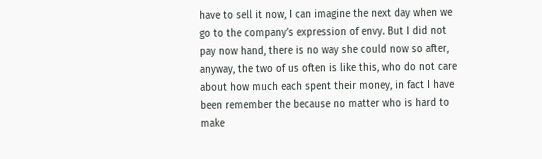have to sell it now, I can imagine the next day when we go to the company’s expression of envy. But I did not pay now hand, there is no way she could now so after, anyway, the two of us often is like this, who do not care about how much each spent their money, in fact I have been remember the because no matter who is hard to make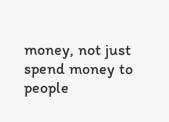money, not just spend money to people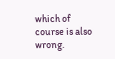which of course is also wrong.